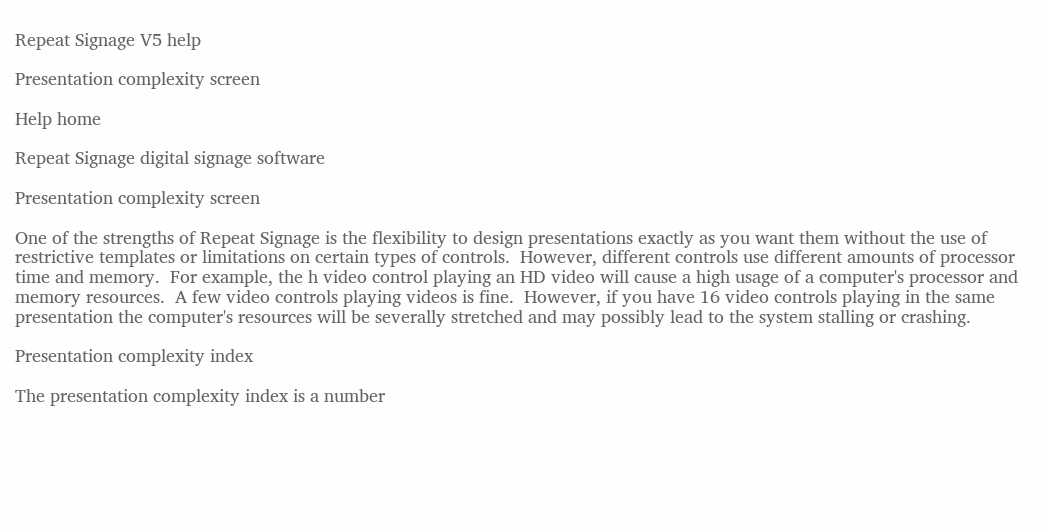Repeat Signage V5 help

Presentation complexity screen

Help home

Repeat Signage digital signage software

Presentation complexity screen

One of the strengths of Repeat Signage is the flexibility to design presentations exactly as you want them without the use of restrictive templates or limitations on certain types of controls.  However, different controls use different amounts of processor time and memory.  For example, the h video control playing an HD video will cause a high usage of a computer's processor and memory resources.  A few video controls playing videos is fine.  However, if you have 16 video controls playing in the same presentation the computer's resources will be severally stretched and may possibly lead to the system stalling or crashing.

Presentation complexity index

The presentation complexity index is a number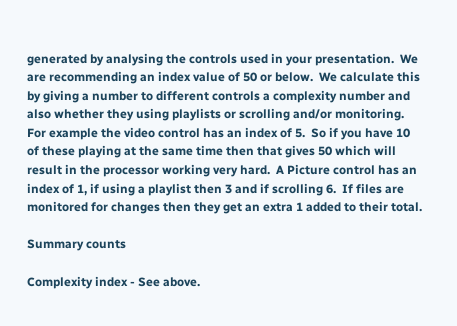generated by analysing the controls used in your presentation.  We are recommending an index value of 50 or below.  We calculate this by giving a number to different controls a complexity number and also whether they using playlists or scrolling and/or monitoring.  For example the video control has an index of 5.  So if you have 10 of these playing at the same time then that gives 50 which will result in the processor working very hard.  A Picture control has an index of 1, if using a playlist then 3 and if scrolling 6.  If files are monitored for changes then they get an extra 1 added to their total.

Summary counts

Complexity index - See above.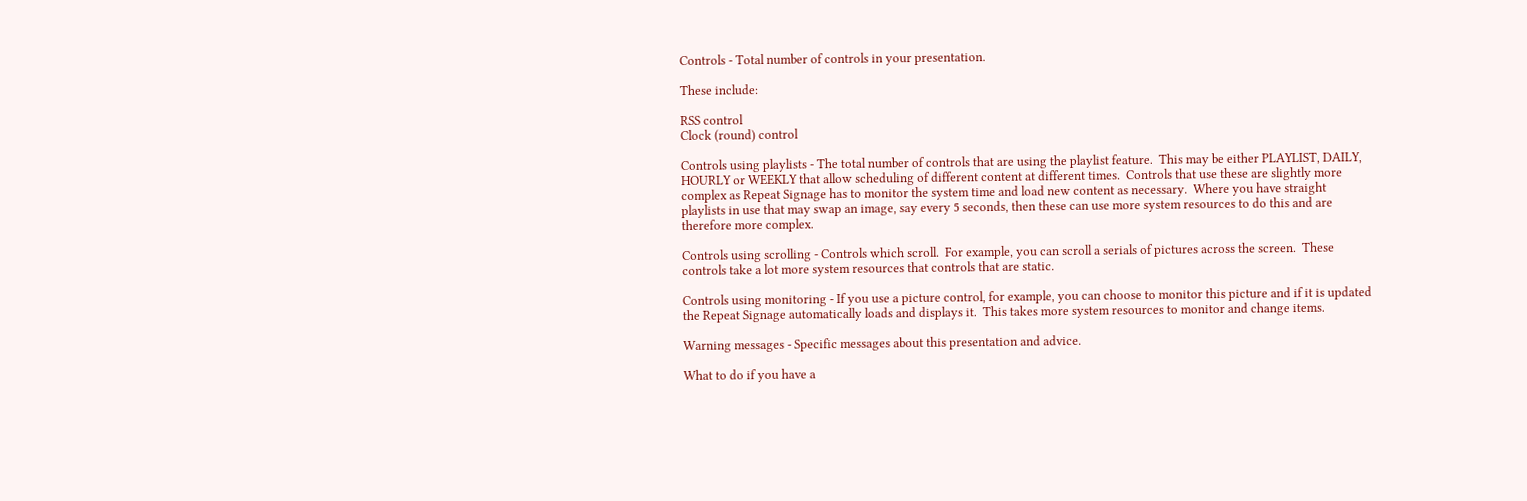Controls - Total number of controls in your presentation.

These include:

RSS control
Clock (round) control

Controls using playlists - The total number of controls that are using the playlist feature.  This may be either PLAYLIST, DAILY, HOURLY or WEEKLY that allow scheduling of different content at different times.  Controls that use these are slightly more complex as Repeat Signage has to monitor the system time and load new content as necessary.  Where you have straight playlists in use that may swap an image, say every 5 seconds, then these can use more system resources to do this and are therefore more complex.

Controls using scrolling - Controls which scroll.  For example, you can scroll a serials of pictures across the screen.  These controls take a lot more system resources that controls that are static.

Controls using monitoring - If you use a picture control, for example, you can choose to monitor this picture and if it is updated the Repeat Signage automatically loads and displays it.  This takes more system resources to monitor and change items.

Warning messages - Specific messages about this presentation and advice.

What to do if you have a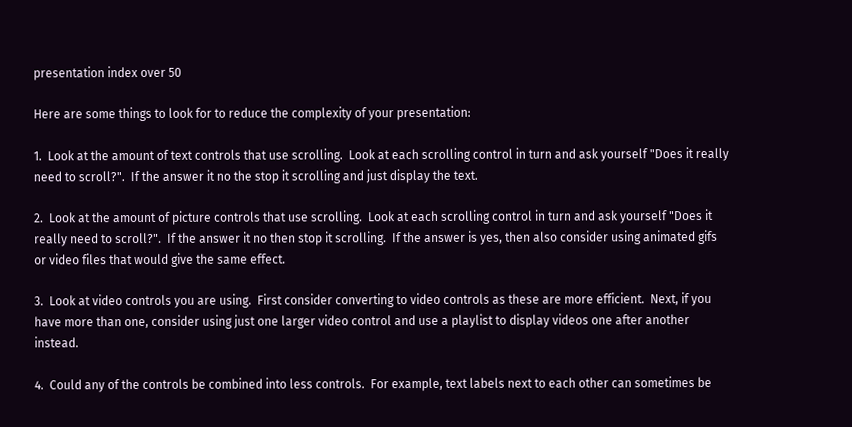presentation index over 50

Here are some things to look for to reduce the complexity of your presentation:

1.  Look at the amount of text controls that use scrolling.  Look at each scrolling control in turn and ask yourself "Does it really need to scroll?".  If the answer it no the stop it scrolling and just display the text.

2.  Look at the amount of picture controls that use scrolling.  Look at each scrolling control in turn and ask yourself "Does it really need to scroll?".  If the answer it no then stop it scrolling.  If the answer is yes, then also consider using animated gifs or video files that would give the same effect.

3.  Look at video controls you are using.  First consider converting to video controls as these are more efficient.  Next, if you have more than one, consider using just one larger video control and use a playlist to display videos one after another instead.

4.  Could any of the controls be combined into less controls.  For example, text labels next to each other can sometimes be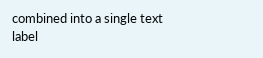combined into a single text label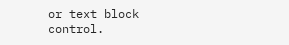or text block control.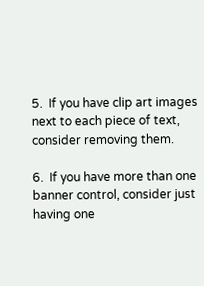5.  If you have clip art images next to each piece of text, consider removing them.

6.  If you have more than one banner control, consider just having one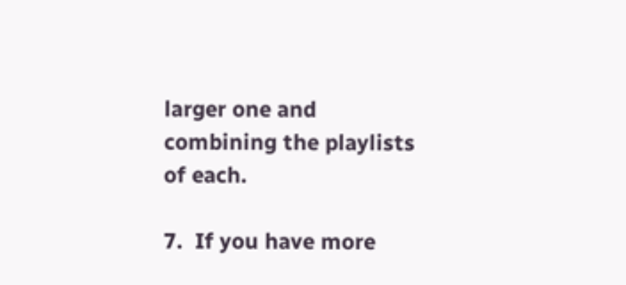larger one and combining the playlists of each.

7.  If you have more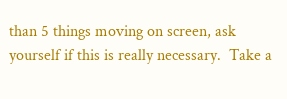than 5 things moving on screen, ask yourself if this is really necessary.  Take a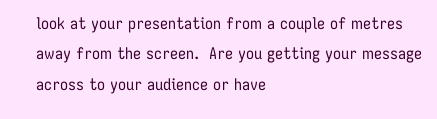look at your presentation from a couple of metres away from the screen.  Are you getting your message across to your audience or have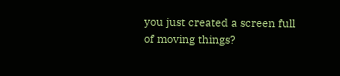you just created a screen full of moving things?